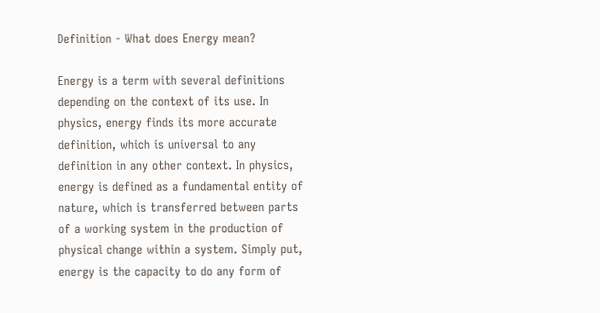Definition - What does Energy mean?

Energy is a term with several definitions depending on the context of its use. In physics, energy finds its more accurate definition, which is universal to any definition in any other context. In physics, energy is defined as a fundamental entity of nature, which is transferred between parts of a working system in the production of physical change within a system. Simply put, energy is the capacity to do any form of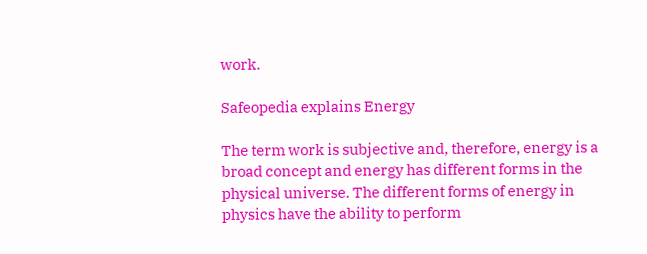work.

Safeopedia explains Energy

The term work is subjective and, therefore, energy is a broad concept and energy has different forms in the physical universe. The different forms of energy in physics have the ability to perform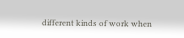different kinds of work when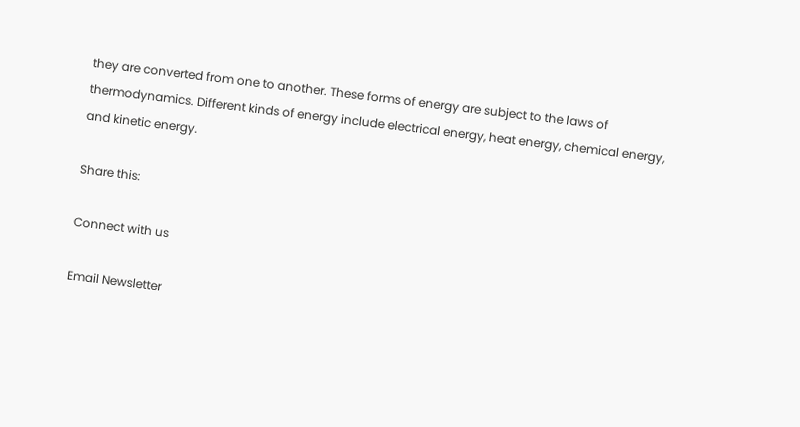they are converted from one to another. These forms of energy are subject to the laws of thermodynamics. Different kinds of energy include electrical energy, heat energy, chemical energy, and kinetic energy.

Share this:

Connect with us

Email Newsletter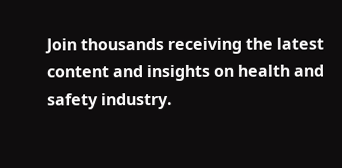Join thousands receiving the latest content and insights on health and safety industry.